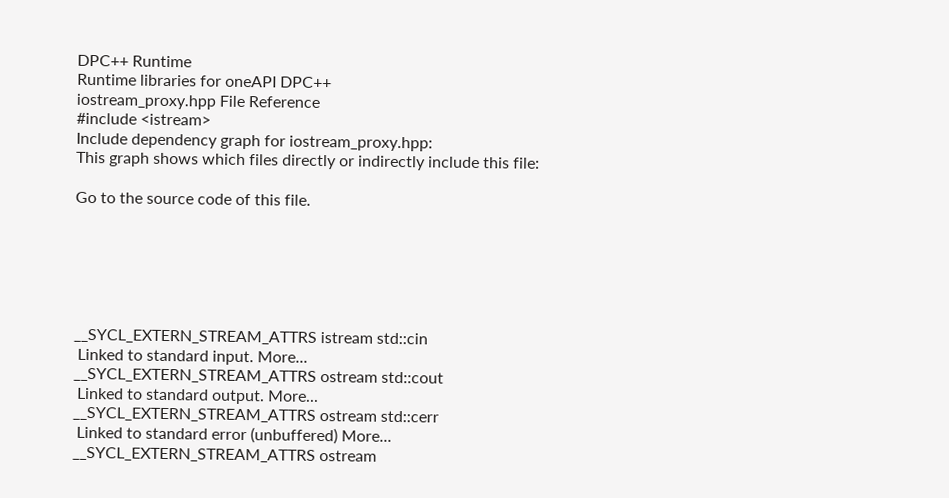DPC++ Runtime
Runtime libraries for oneAPI DPC++
iostream_proxy.hpp File Reference
#include <istream>
Include dependency graph for iostream_proxy.hpp:
This graph shows which files directly or indirectly include this file:

Go to the source code of this file.






__SYCL_EXTERN_STREAM_ATTRS istream std::cin
 Linked to standard input. More...
__SYCL_EXTERN_STREAM_ATTRS ostream std::cout
 Linked to standard output. More...
__SYCL_EXTERN_STREAM_ATTRS ostream std::cerr
 Linked to standard error (unbuffered) More...
__SYCL_EXTERN_STREAM_ATTRS ostream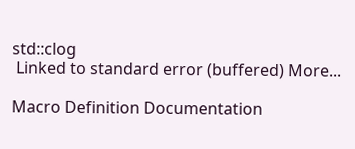std::clog
 Linked to standard error (buffered) More...

Macro Definition Documentation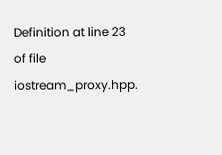Definition at line 23 of file iostream_proxy.hpp.